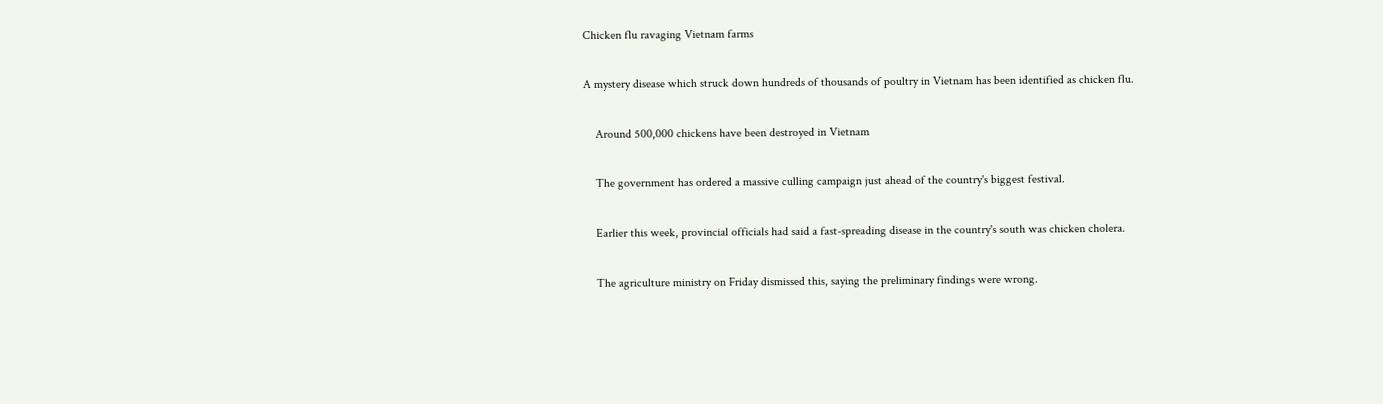Chicken flu ravaging Vietnam farms

A mystery disease which struck down hundreds of thousands of poultry in Vietnam has been identified as chicken flu.

    Around 500,000 chickens have been destroyed in Vietnam

    The government has ordered a massive culling campaign just ahead of the country's biggest festival.

    Earlier this week, provincial officials had said a fast-spreading disease in the country's south was chicken cholera.

    The agriculture ministry on Friday dismissed this, saying the preliminary findings were wrong.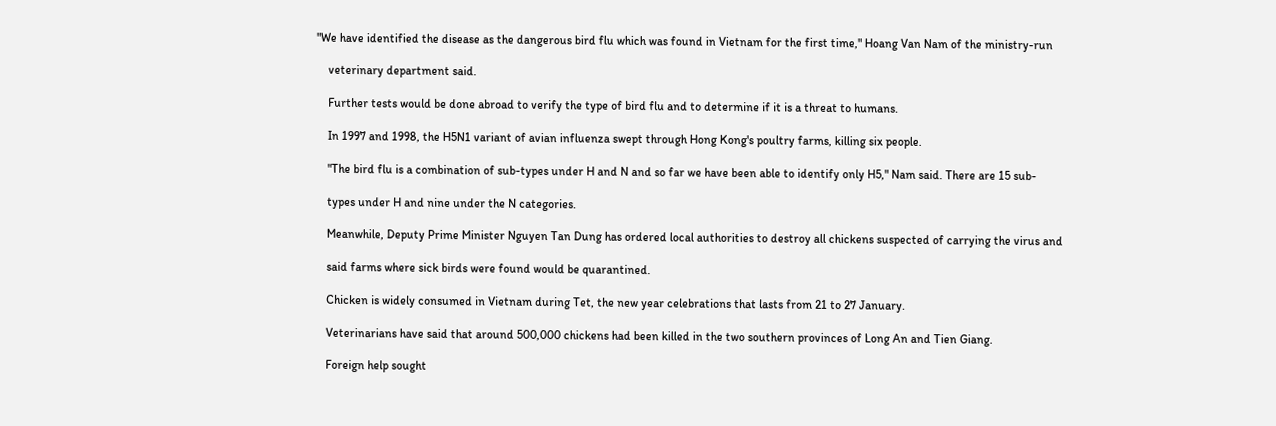"We have identified the disease as the dangerous bird flu which was found in Vietnam for the first time," Hoang Van Nam of the ministry-run

    veterinary department said.

    Further tests would be done abroad to verify the type of bird flu and to determine if it is a threat to humans.

    In 1997 and 1998, the H5N1 variant of avian influenza swept through Hong Kong's poultry farms, killing six people.

    "The bird flu is a combination of sub-types under H and N and so far we have been able to identify only H5," Nam said. There are 15 sub-

    types under H and nine under the N categories.

    Meanwhile, Deputy Prime Minister Nguyen Tan Dung has ordered local authorities to destroy all chickens suspected of carrying the virus and

    said farms where sick birds were found would be quarantined.

    Chicken is widely consumed in Vietnam during Tet, the new year celebrations that lasts from 21 to 27 January.

    Veterinarians have said that around 500,000 chickens had been killed in the two southern provinces of Long An and Tien Giang.

    Foreign help sought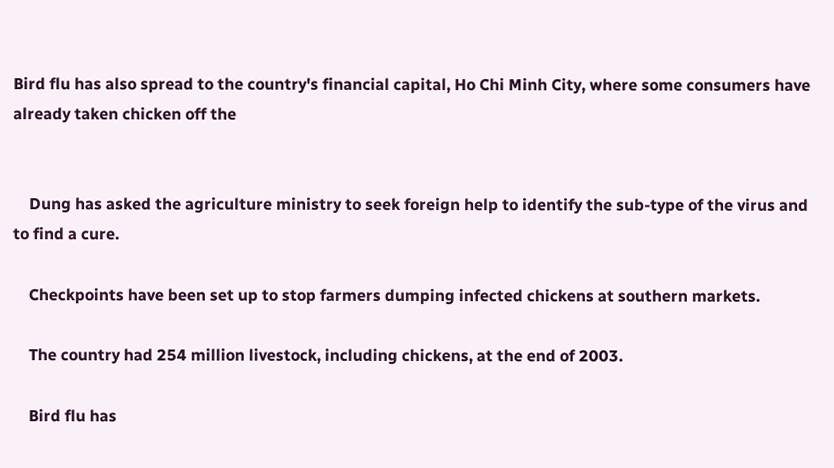Bird flu has also spread to the country's financial capital, Ho Chi Minh City, where some consumers have already taken chicken off the


    Dung has asked the agriculture ministry to seek foreign help to identify the sub-type of the virus and to find a cure.

    Checkpoints have been set up to stop farmers dumping infected chickens at southern markets.

    The country had 254 million livestock, including chickens, at the end of 2003.

    Bird flu has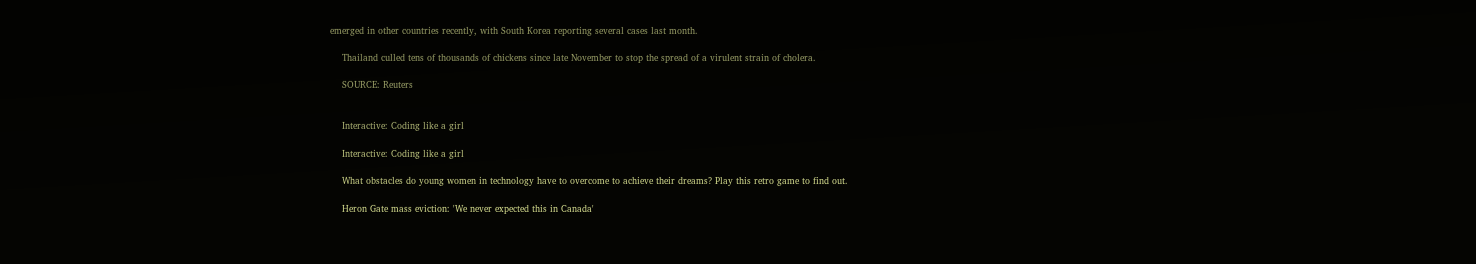emerged in other countries recently, with South Korea reporting several cases last month.

    Thailand culled tens of thousands of chickens since late November to stop the spread of a virulent strain of cholera.

    SOURCE: Reuters


    Interactive: Coding like a girl

    Interactive: Coding like a girl

    What obstacles do young women in technology have to overcome to achieve their dreams? Play this retro game to find out.

    Heron Gate mass eviction: 'We never expected this in Canada'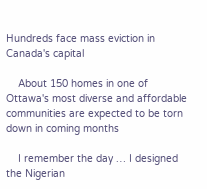Hundreds face mass eviction in Canada's capital

    About 150 homes in one of Ottawa's most diverse and affordable communities are expected to be torn down in coming months

    I remember the day … I designed the Nigerian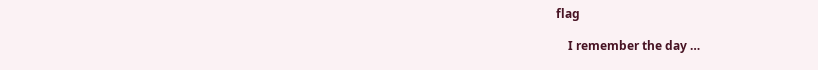flag

    I remember the day …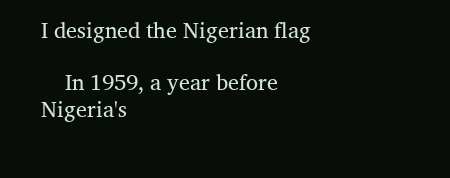I designed the Nigerian flag

    In 1959, a year before Nigeria's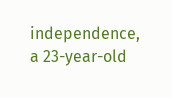independence, a 23-year-old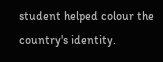student helped colour the country's identity.